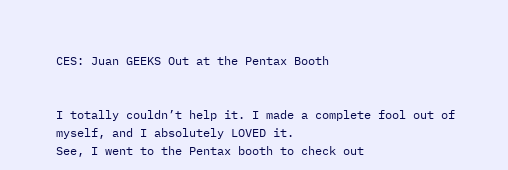CES: Juan GEEKS Out at the Pentax Booth


I totally couldn’t help it. I made a complete fool out of myself, and I absolutely LOVED it.
See, I went to the Pentax booth to check out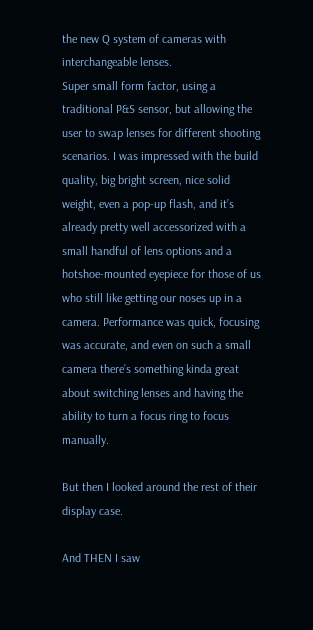the new Q system of cameras with interchangeable lenses.
Super small form factor, using a traditional P&S sensor, but allowing the user to swap lenses for different shooting scenarios. I was impressed with the build quality, big bright screen, nice solid weight, even a pop-up flash, and it’s already pretty well accessorized with a small handful of lens options and a hotshoe-mounted eyepiece for those of us who still like getting our noses up in a camera. Performance was quick, focusing was accurate, and even on such a small camera there’s something kinda great about switching lenses and having the ability to turn a focus ring to focus manually.

But then I looked around the rest of their display case.

And THEN I saw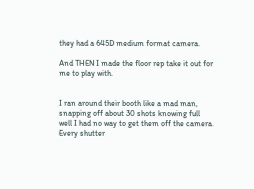they had a 645D medium format camera.

And THEN I made the floor rep take it out for me to play with.


I ran around their booth like a mad man, snapping off about 30 shots knowing full well I had no way to get them off the camera. Every shutter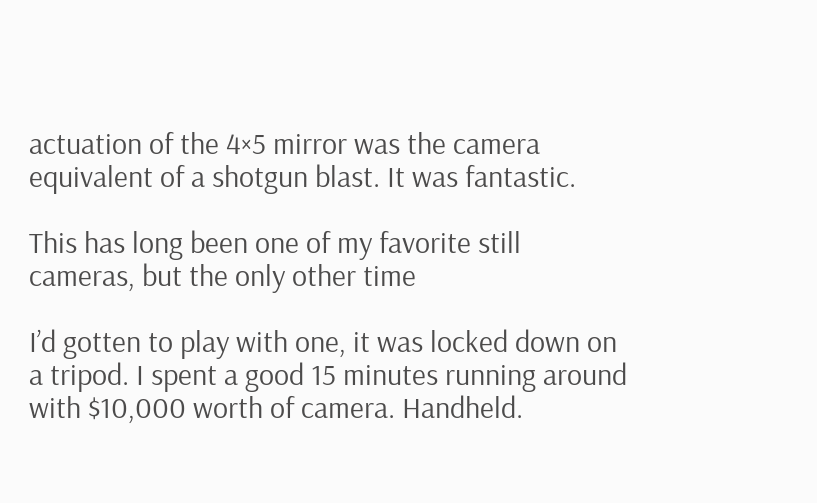actuation of the 4×5 mirror was the camera equivalent of a shotgun blast. It was fantastic.

This has long been one of my favorite still cameras, but the only other time

I’d gotten to play with one, it was locked down on a tripod. I spent a good 15 minutes running around with $10,000 worth of camera. Handheld.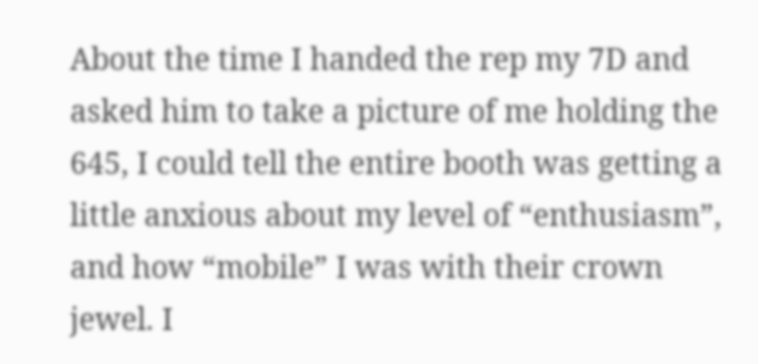About the time I handed the rep my 7D and asked him to take a picture of me holding the 645, I could tell the entire booth was getting a little anxious about my level of “enthusiasm”, and how “mobile” I was with their crown jewel. I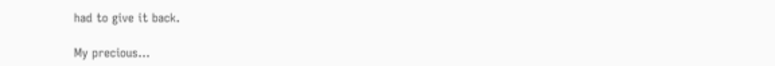had to give it back.

My precious…